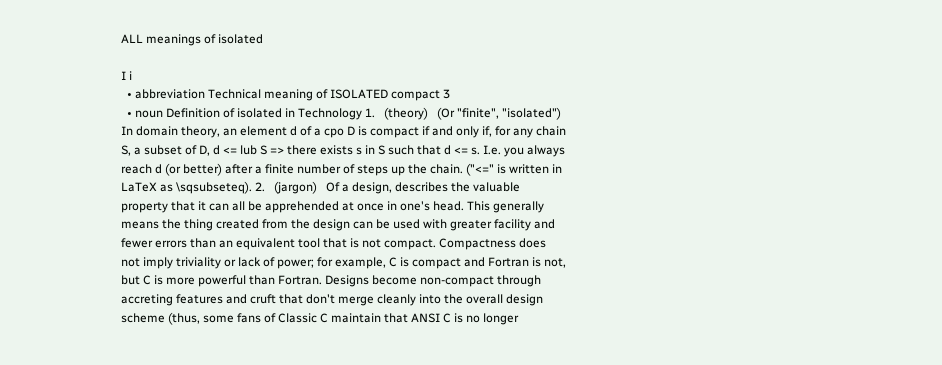ALL meanings of isolated

I i
  • abbreviation Technical meaning of ISOLATED compact 3
  • noun Definition of isolated in Technology 1.   (theory)   (Or "finite", "isolated") In domain theory, an element d of a cpo D is compact if and only if, for any chain S, a subset of D, d <= lub S => there exists s in S such that d <= s. I.e. you always reach d (or better) after a finite number of steps up the chain. ("<=" is written in LaTeX as \sqsubseteq). 2.   (jargon)   Of a design, describes the valuable property that it can all be apprehended at once in one's head. This generally means the thing created from the design can be used with greater facility and fewer errors than an equivalent tool that is not compact. Compactness does not imply triviality or lack of power; for example, C is compact and Fortran is not, but C is more powerful than Fortran. Designs become non-compact through accreting features and cruft that don't merge cleanly into the overall design scheme (thus, some fans of Classic C maintain that ANSI C is no longer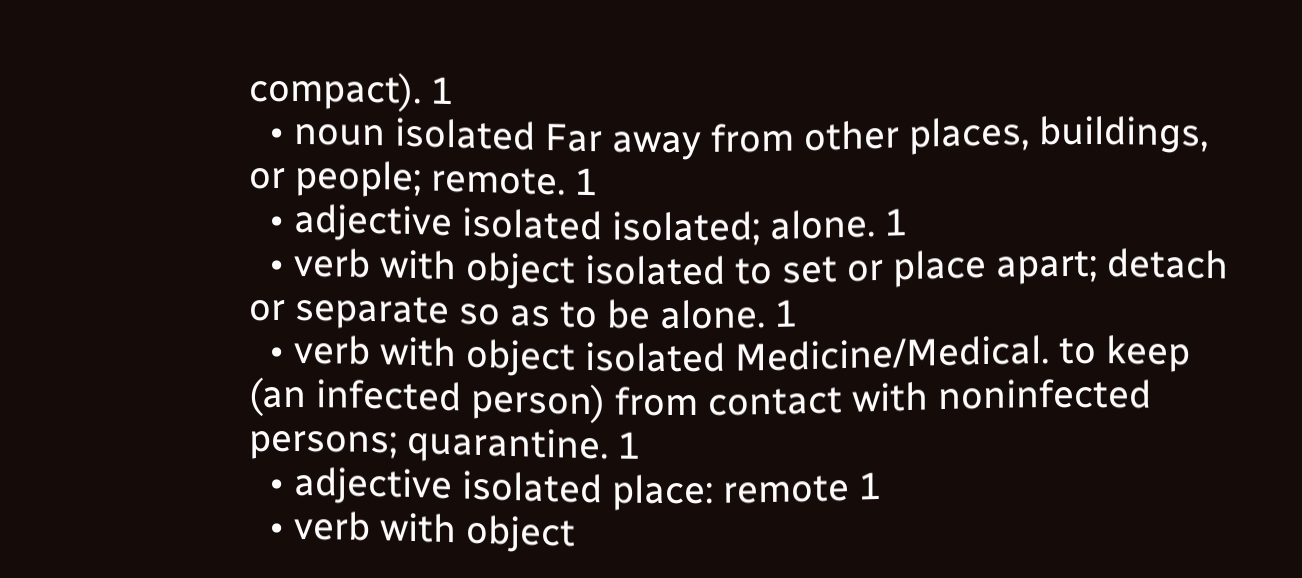compact). 1
  • noun isolated Far away from other places, buildings, or people; remote. 1
  • adjective isolated isolated; alone. 1
  • verb with object isolated to set or place apart; detach or separate so as to be alone. 1
  • verb with object isolated Medicine/Medical. to keep (an infected person) from contact with noninfected persons; quarantine. 1
  • adjective isolated place: remote 1
  • verb with object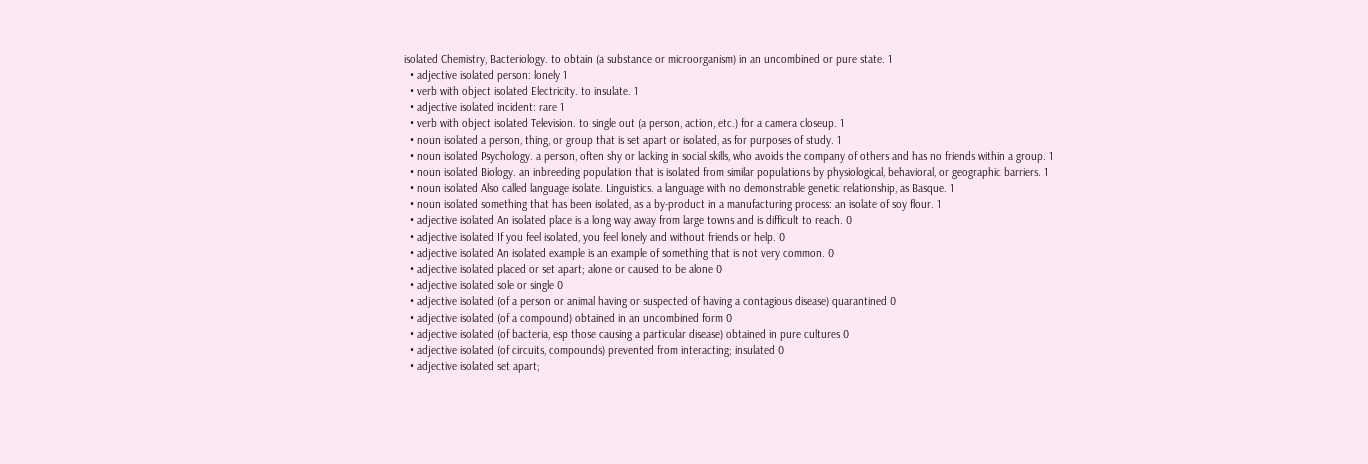isolated Chemistry, Bacteriology. to obtain (a substance or microorganism) in an uncombined or pure state. 1
  • adjective isolated person: lonely 1
  • verb with object isolated Electricity. to insulate. 1
  • adjective isolated incident: rare 1
  • verb with object isolated Television. to single out (a person, action, etc.) for a camera closeup. 1
  • noun isolated a person, thing, or group that is set apart or isolated, as for purposes of study. 1
  • noun isolated Psychology. a person, often shy or lacking in social skills, who avoids the company of others and has no friends within a group. 1
  • noun isolated Biology. an inbreeding population that is isolated from similar populations by physiological, behavioral, or geographic barriers. 1
  • noun isolated Also called language isolate. Linguistics. a language with no demonstrable genetic relationship, as Basque. 1
  • noun isolated something that has been isolated, as a by-product in a manufacturing process: an isolate of soy flour. 1
  • adjective isolated An isolated place is a long way away from large towns and is difficult to reach. 0
  • adjective isolated If you feel isolated, you feel lonely and without friends or help. 0
  • adjective isolated An isolated example is an example of something that is not very common. 0
  • adjective isolated placed or set apart; alone or caused to be alone 0
  • adjective isolated sole or single 0
  • adjective isolated (of a person or animal having or suspected of having a contagious disease) quarantined 0
  • adjective isolated (of a compound) obtained in an uncombined form 0
  • adjective isolated (of bacteria, esp those causing a particular disease) obtained in pure cultures 0
  • adjective isolated (of circuits, compounds) prevented from interacting; insulated 0
  • adjective isolated set apart;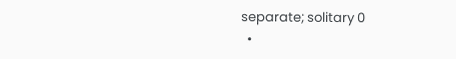separate; solitary 0
  •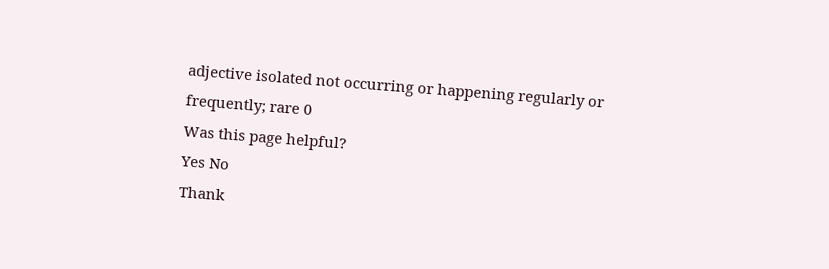adjective isolated not occurring or happening regularly or frequently; rare 0
Was this page helpful?
Yes No
Thank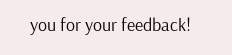you for your feedback!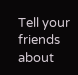Tell your friends about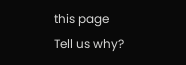this page
Tell us why?